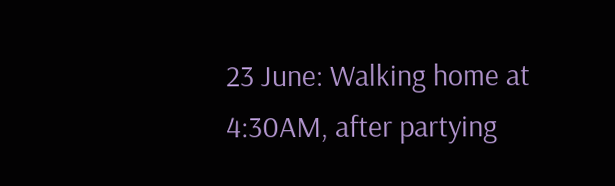23 June: Walking home at 4:30AM, after partying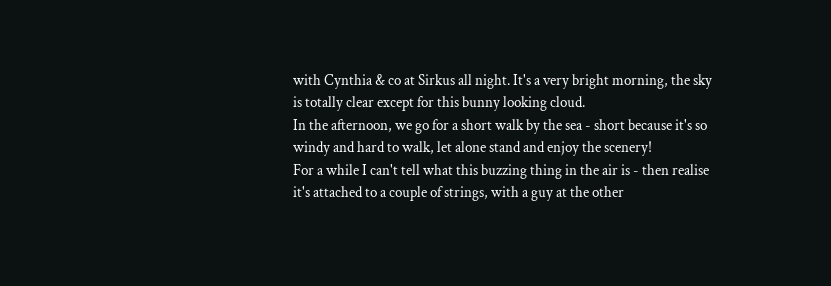with Cynthia & co at Sirkus all night. It's a very bright morning, the sky is totally clear except for this bunny looking cloud.
In the afternoon, we go for a short walk by the sea - short because it's so windy and hard to walk, let alone stand and enjoy the scenery!
For a while I can't tell what this buzzing thing in the air is - then realise it's attached to a couple of strings, with a guy at the other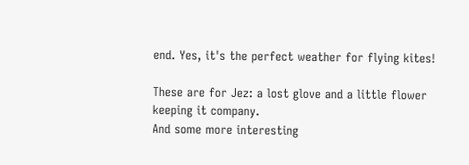end. Yes, it's the perfect weather for flying kites!

These are for Jez: a lost glove and a little flower keeping it company.
And some more interesting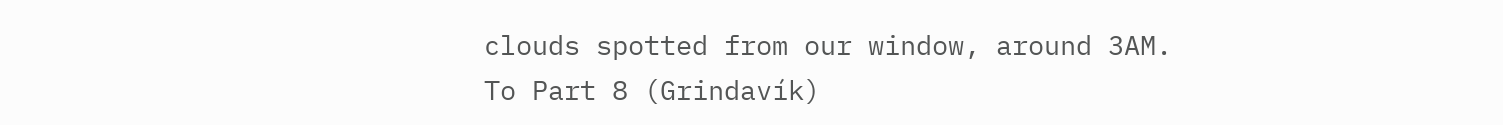clouds spotted from our window, around 3AM.
To Part 8 (Grindavík)